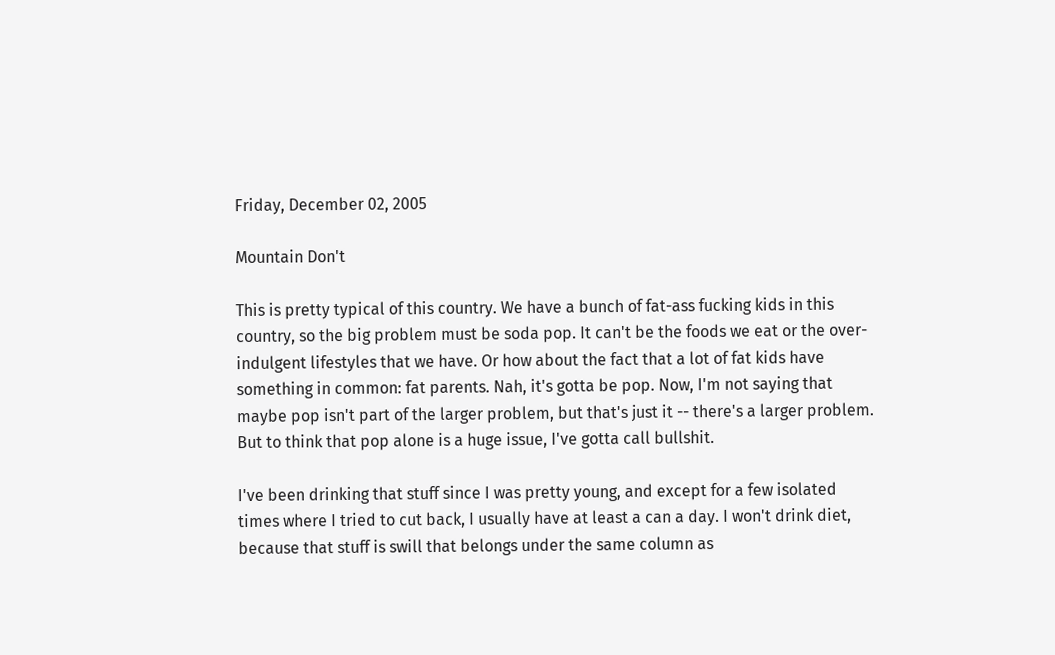Friday, December 02, 2005

Mountain Don't

This is pretty typical of this country. We have a bunch of fat-ass fucking kids in this country, so the big problem must be soda pop. It can't be the foods we eat or the over-indulgent lifestyles that we have. Or how about the fact that a lot of fat kids have something in common: fat parents. Nah, it's gotta be pop. Now, I'm not saying that maybe pop isn't part of the larger problem, but that's just it -- there's a larger problem. But to think that pop alone is a huge issue, I've gotta call bullshit.

I've been drinking that stuff since I was pretty young, and except for a few isolated times where I tried to cut back, I usually have at least a can a day. I won't drink diet, because that stuff is swill that belongs under the same column as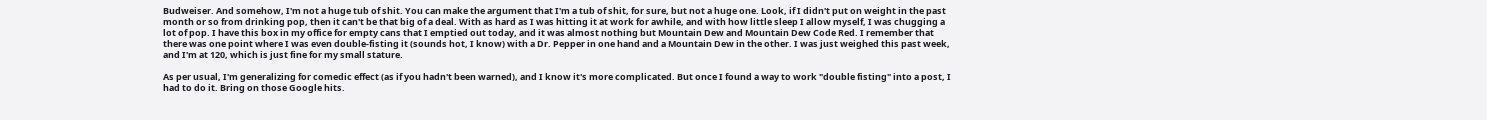Budweiser. And somehow, I'm not a huge tub of shit. You can make the argument that I'm a tub of shit, for sure, but not a huge one. Look, if I didn't put on weight in the past month or so from drinking pop, then it can't be that big of a deal. With as hard as I was hitting it at work for awhile, and with how little sleep I allow myself, I was chugging a lot of pop. I have this box in my office for empty cans that I emptied out today, and it was almost nothing but Mountain Dew and Mountain Dew Code Red. I remember that there was one point where I was even double-fisting it (sounds hot, I know) with a Dr. Pepper in one hand and a Mountain Dew in the other. I was just weighed this past week, and I'm at 120, which is just fine for my small stature.

As per usual, I'm generalizing for comedic effect (as if you hadn't been warned), and I know it's more complicated. But once I found a way to work "double fisting" into a post, I had to do it. Bring on those Google hits.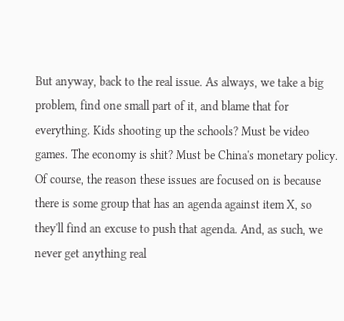But anyway, back to the real issue. As always, we take a big problem, find one small part of it, and blame that for everything. Kids shooting up the schools? Must be video games. The economy is shit? Must be China's monetary policy. Of course, the reason these issues are focused on is because there is some group that has an agenda against item X, so they'll find an excuse to push that agenda. And, as such, we never get anything real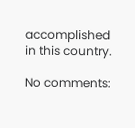accomplished in this country.

No comments: